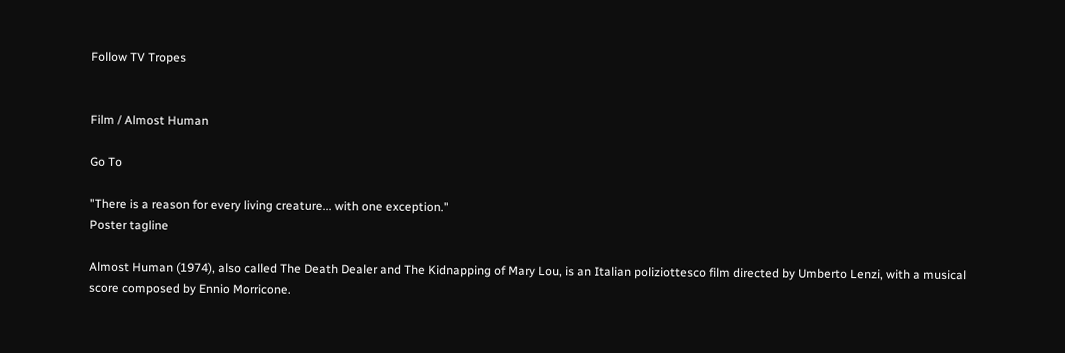Follow TV Tropes


Film / Almost Human

Go To

"There is a reason for every living creature... with one exception."
Poster tagline

Almost Human (1974), also called The Death Dealer and The Kidnapping of Mary Lou, is an Italian poliziottesco film directed by Umberto Lenzi, with a musical score composed by Ennio Morricone.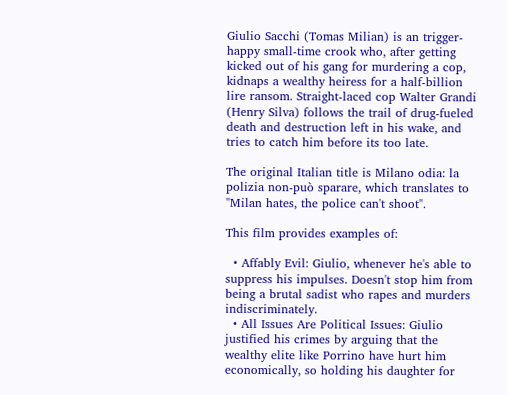Giulio Sacchi (Tomas Milian) is an trigger-happy small-time crook who, after getting kicked out of his gang for murdering a cop, kidnaps a wealthy heiress for a half-billion lire ransom. Straight-laced cop Walter Grandi (Henry Silva) follows the trail of drug-fueled death and destruction left in his wake, and tries to catch him before its too late.

The original Italian title is Milano odia: la polizia non-può sparare, which translates to "Milan hates, the police can't shoot".

This film provides examples of:

  • Affably Evil: Giulio, whenever he's able to suppress his impulses. Doesn't stop him from being a brutal sadist who rapes and murders indiscriminately.
  • All Issues Are Political Issues: Giulio justified his crimes by arguing that the wealthy elite like Porrino have hurt him economically, so holding his daughter for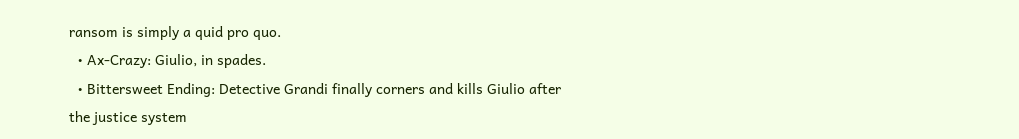ransom is simply a quid pro quo.
  • Ax-Crazy: Giulio, in spades.
  • Bittersweet Ending: Detective Grandi finally corners and kills Giulio after the justice system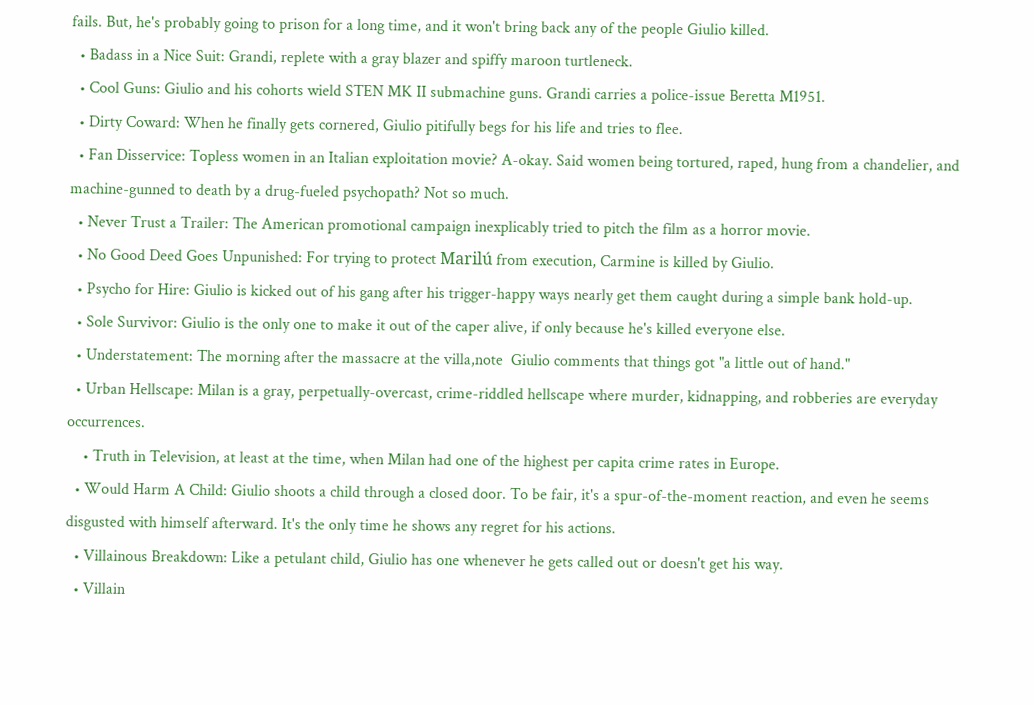fails. But, he's probably going to prison for a long time, and it won't bring back any of the people Giulio killed.
  • Badass in a Nice Suit: Grandi, replete with a gray blazer and spiffy maroon turtleneck.
  • Cool Guns: Giulio and his cohorts wield STEN MK II submachine guns. Grandi carries a police-issue Beretta M1951.
  • Dirty Coward: When he finally gets cornered, Giulio pitifully begs for his life and tries to flee.
  • Fan Disservice: Topless women in an Italian exploitation movie? A-okay. Said women being tortured, raped, hung from a chandelier, and machine-gunned to death by a drug-fueled psychopath? Not so much.
  • Never Trust a Trailer: The American promotional campaign inexplicably tried to pitch the film as a horror movie.
  • No Good Deed Goes Unpunished: For trying to protect Marilú from execution, Carmine is killed by Giulio.
  • Psycho for Hire: Giulio is kicked out of his gang after his trigger-happy ways nearly get them caught during a simple bank hold-up.
  • Sole Survivor: Giulio is the only one to make it out of the caper alive, if only because he's killed everyone else.
  • Understatement: The morning after the massacre at the villa,note  Giulio comments that things got "a little out of hand."
  • Urban Hellscape: Milan is a gray, perpetually-overcast, crime-riddled hellscape where murder, kidnapping, and robberies are everyday occurrences.
    • Truth in Television, at least at the time, when Milan had one of the highest per capita crime rates in Europe.
  • Would Harm A Child: Giulio shoots a child through a closed door. To be fair, it's a spur-of-the-moment reaction, and even he seems disgusted with himself afterward. It's the only time he shows any regret for his actions.
  • Villainous Breakdown: Like a petulant child, Giulio has one whenever he gets called out or doesn't get his way.
  • Villain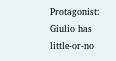Protagonist: Giulio has little-or-no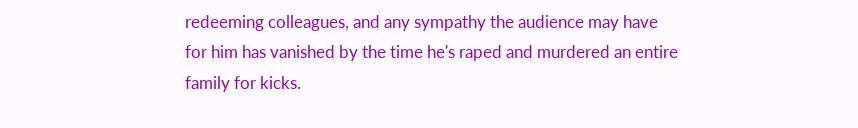redeeming colleagues, and any sympathy the audience may have for him has vanished by the time he's raped and murdered an entire family for kicks.